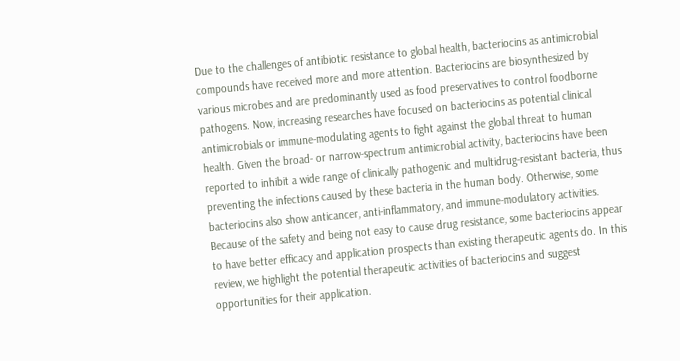Due to the challenges of antibiotic resistance to global health, bacteriocins as antimicrobial compounds have received more and more attention. Bacteriocins are biosynthesized by various microbes and are predominantly used as food preservatives to control foodborne pathogens. Now, increasing researches have focused on bacteriocins as potential clinical antimicrobials or immune-modulating agents to fight against the global threat to human health. Given the broad- or narrow-spectrum antimicrobial activity, bacteriocins have been reported to inhibit a wide range of clinically pathogenic and multidrug-resistant bacteria, thus preventing the infections caused by these bacteria in the human body. Otherwise, some bacteriocins also show anticancer, anti-inflammatory, and immune-modulatory activities. Because of the safety and being not easy to cause drug resistance, some bacteriocins appear to have better efficacy and application prospects than existing therapeutic agents do. In this review, we highlight the potential therapeutic activities of bacteriocins and suggest opportunities for their application.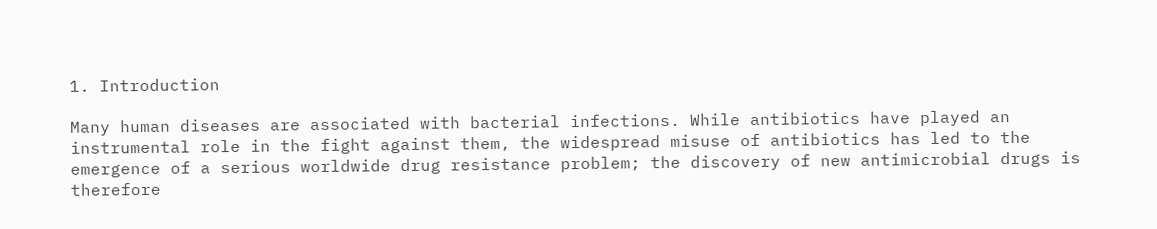1. Introduction

Many human diseases are associated with bacterial infections. While antibiotics have played an instrumental role in the fight against them, the widespread misuse of antibiotics has led to the emergence of a serious worldwide drug resistance problem; the discovery of new antimicrobial drugs is therefore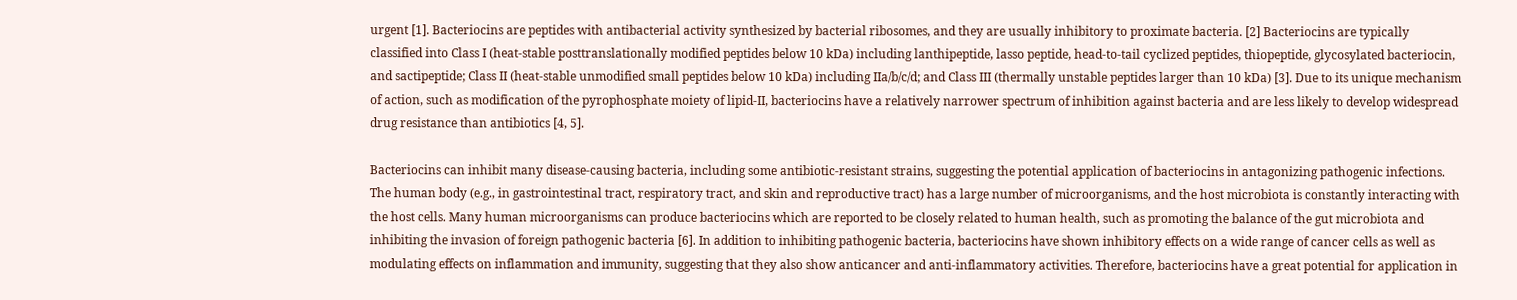urgent [1]. Bacteriocins are peptides with antibacterial activity synthesized by bacterial ribosomes, and they are usually inhibitory to proximate bacteria. [2] Bacteriocins are typically classified into Class I (heat-stable posttranslationally modified peptides below 10 kDa) including lanthipeptide, lasso peptide, head-to-tail cyclized peptides, thiopeptide, glycosylated bacteriocin, and sactipeptide; Class II (heat-stable unmodified small peptides below 10 kDa) including IIa/b/c/d; and Class III (thermally unstable peptides larger than 10 kDa) [3]. Due to its unique mechanism of action, such as modification of the pyrophosphate moiety of lipid-II, bacteriocins have a relatively narrower spectrum of inhibition against bacteria and are less likely to develop widespread drug resistance than antibiotics [4, 5].

Bacteriocins can inhibit many disease-causing bacteria, including some antibiotic-resistant strains, suggesting the potential application of bacteriocins in antagonizing pathogenic infections. The human body (e.g., in gastrointestinal tract, respiratory tract, and skin and reproductive tract) has a large number of microorganisms, and the host microbiota is constantly interacting with the host cells. Many human microorganisms can produce bacteriocins which are reported to be closely related to human health, such as promoting the balance of the gut microbiota and inhibiting the invasion of foreign pathogenic bacteria [6]. In addition to inhibiting pathogenic bacteria, bacteriocins have shown inhibitory effects on a wide range of cancer cells as well as modulating effects on inflammation and immunity, suggesting that they also show anticancer and anti-inflammatory activities. Therefore, bacteriocins have a great potential for application in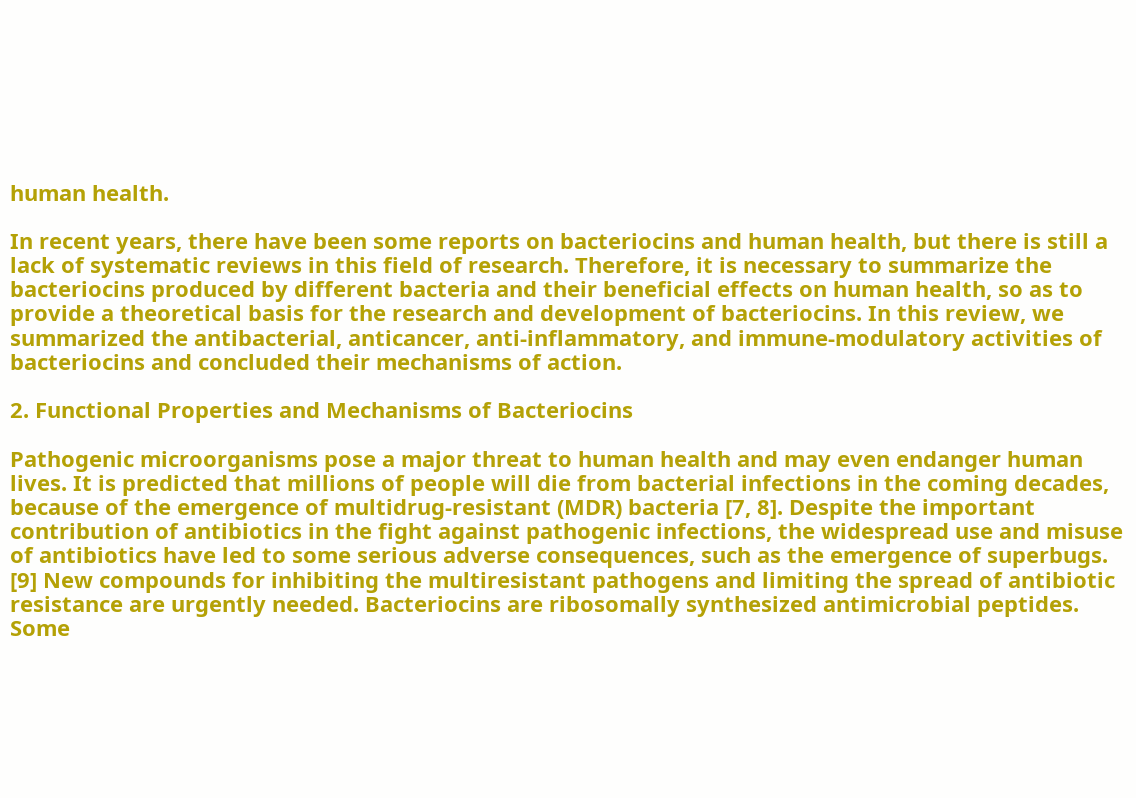human health.

In recent years, there have been some reports on bacteriocins and human health, but there is still a lack of systematic reviews in this field of research. Therefore, it is necessary to summarize the bacteriocins produced by different bacteria and their beneficial effects on human health, so as to provide a theoretical basis for the research and development of bacteriocins. In this review, we summarized the antibacterial, anticancer, anti-inflammatory, and immune-modulatory activities of bacteriocins and concluded their mechanisms of action.

2. Functional Properties and Mechanisms of Bacteriocins

Pathogenic microorganisms pose a major threat to human health and may even endanger human lives. It is predicted that millions of people will die from bacterial infections in the coming decades, because of the emergence of multidrug-resistant (MDR) bacteria [7, 8]. Despite the important contribution of antibiotics in the fight against pathogenic infections, the widespread use and misuse of antibiotics have led to some serious adverse consequences, such as the emergence of superbugs. [9] New compounds for inhibiting the multiresistant pathogens and limiting the spread of antibiotic resistance are urgently needed. Bacteriocins are ribosomally synthesized antimicrobial peptides. Some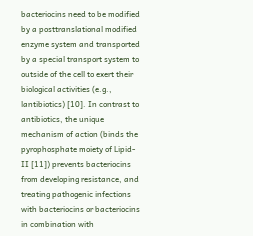bacteriocins need to be modified by a posttranslational modified enzyme system and transported by a special transport system to outside of the cell to exert their biological activities (e.g., lantibiotics) [10]. In contrast to antibiotics, the unique mechanism of action (binds the pyrophosphate moiety of Lipid-II [11]) prevents bacteriocins from developing resistance, and treating pathogenic infections with bacteriocins or bacteriocins in combination with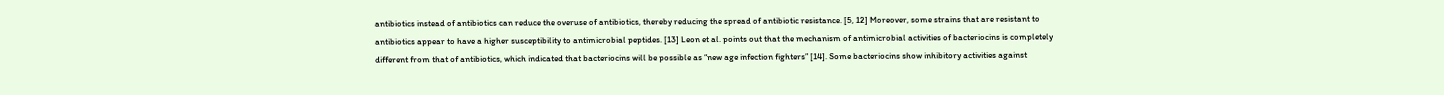antibiotics instead of antibiotics can reduce the overuse of antibiotics, thereby reducing the spread of antibiotic resistance. [5, 12] Moreover, some strains that are resistant to antibiotics appear to have a higher susceptibility to antimicrobial peptides. [13] Leon et al. points out that the mechanism of antimicrobial activities of bacteriocins is completely different from that of antibiotics, which indicated that bacteriocins will be possible as “new age infection fighters” [14]. Some bacteriocins show inhibitory activities against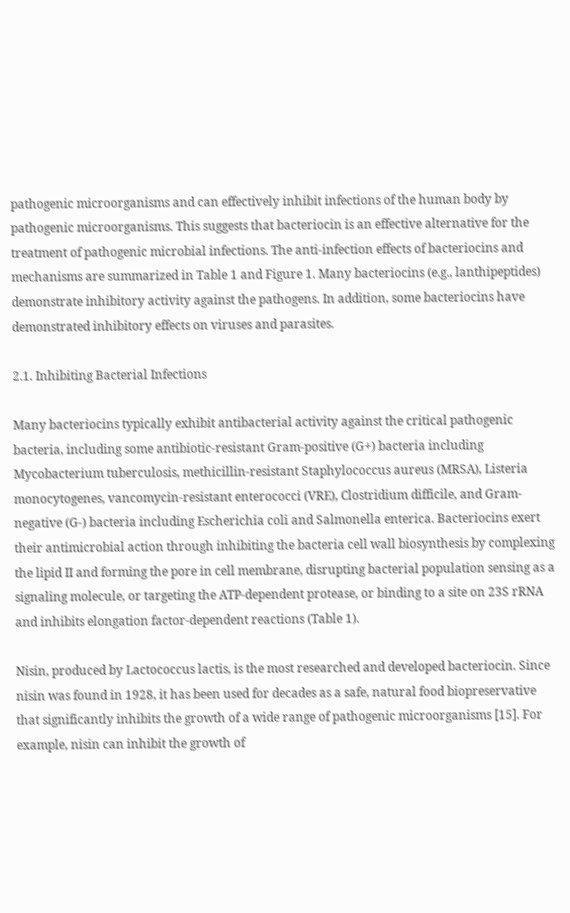pathogenic microorganisms and can effectively inhibit infections of the human body by pathogenic microorganisms. This suggests that bacteriocin is an effective alternative for the treatment of pathogenic microbial infections. The anti-infection effects of bacteriocins and mechanisms are summarized in Table 1 and Figure 1. Many bacteriocins (e.g., lanthipeptides) demonstrate inhibitory activity against the pathogens. In addition, some bacteriocins have demonstrated inhibitory effects on viruses and parasites.

2.1. Inhibiting Bacterial Infections

Many bacteriocins typically exhibit antibacterial activity against the critical pathogenic bacteria, including some antibiotic-resistant Gram-positive (G+) bacteria including Mycobacterium tuberculosis, methicillin-resistant Staphylococcus aureus (MRSA), Listeria monocytogenes, vancomycin-resistant enterococci (VRE), Clostridium difficile, and Gram-negative (G-) bacteria including Escherichia coli and Salmonella enterica. Bacteriocins exert their antimicrobial action through inhibiting the bacteria cell wall biosynthesis by complexing the lipid II and forming the pore in cell membrane, disrupting bacterial population sensing as a signaling molecule, or targeting the ATP-dependent protease, or binding to a site on 23S rRNA and inhibits elongation factor-dependent reactions (Table 1).

Nisin, produced by Lactococcus lactis, is the most researched and developed bacteriocin. Since nisin was found in 1928, it has been used for decades as a safe, natural food biopreservative that significantly inhibits the growth of a wide range of pathogenic microorganisms [15]. For example, nisin can inhibit the growth of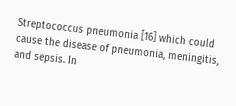Streptococcus pneumonia [16] which could cause the disease of pneumonia, meningitis, and sepsis. In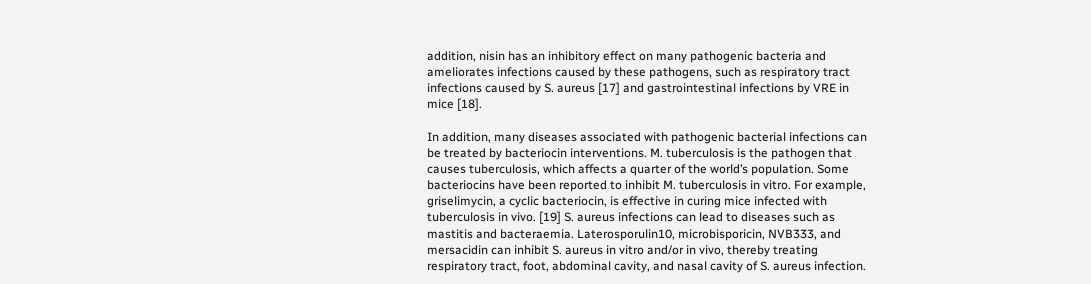addition, nisin has an inhibitory effect on many pathogenic bacteria and ameliorates infections caused by these pathogens, such as respiratory tract infections caused by S. aureus [17] and gastrointestinal infections by VRE in mice [18].

In addition, many diseases associated with pathogenic bacterial infections can be treated by bacteriocin interventions. M. tuberculosis is the pathogen that causes tuberculosis, which affects a quarter of the world’s population. Some bacteriocins have been reported to inhibit M. tuberculosis in vitro. For example, griselimycin, a cyclic bacteriocin, is effective in curing mice infected with tuberculosis in vivo. [19] S. aureus infections can lead to diseases such as mastitis and bacteraemia. Laterosporulin10, microbisporicin, NVB333, and mersacidin can inhibit S. aureus in vitro and/or in vivo, thereby treating respiratory tract, foot, abdominal cavity, and nasal cavity of S. aureus infection.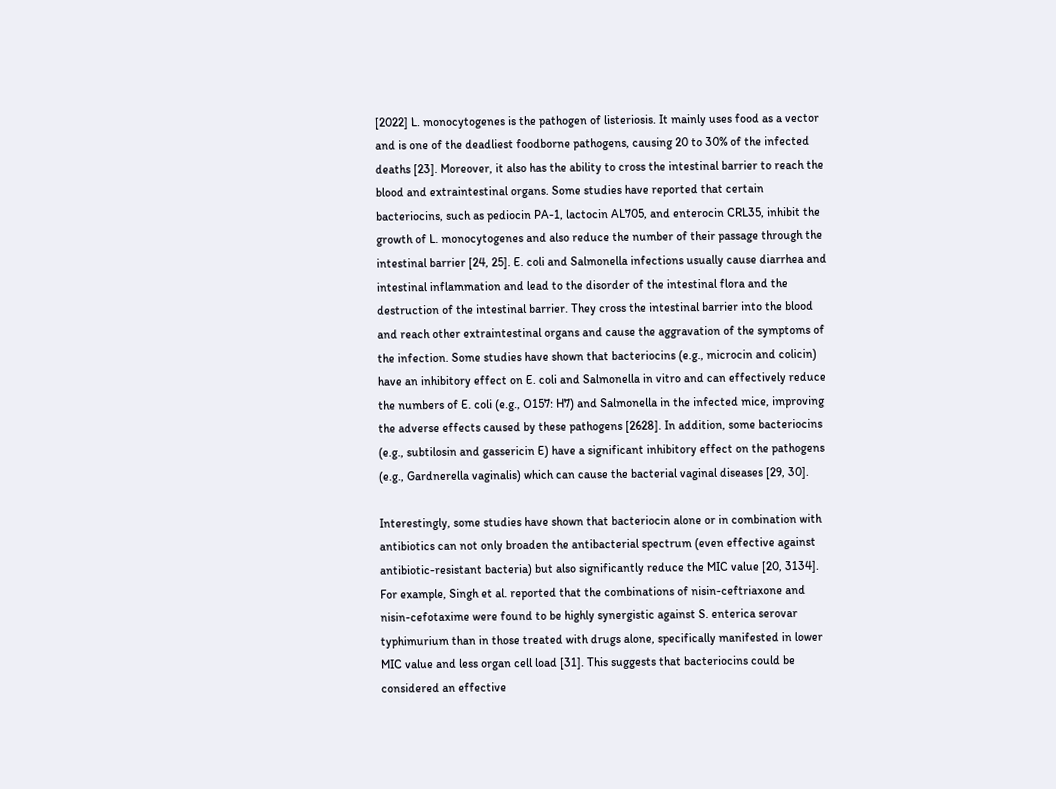[2022] L. monocytogenes is the pathogen of listeriosis. It mainly uses food as a vector and is one of the deadliest foodborne pathogens, causing 20 to 30% of the infected deaths [23]. Moreover, it also has the ability to cross the intestinal barrier to reach the blood and extraintestinal organs. Some studies have reported that certain bacteriocins, such as pediocin PA-1, lactocin AL705, and enterocin CRL35, inhibit the growth of L. monocytogenes and also reduce the number of their passage through the intestinal barrier [24, 25]. E. coli and Salmonella infections usually cause diarrhea and intestinal inflammation and lead to the disorder of the intestinal flora and the destruction of the intestinal barrier. They cross the intestinal barrier into the blood and reach other extraintestinal organs and cause the aggravation of the symptoms of the infection. Some studies have shown that bacteriocins (e.g., microcin and colicin) have an inhibitory effect on E. coli and Salmonella in vitro and can effectively reduce the numbers of E. coli (e.g., O157: H7) and Salmonella in the infected mice, improving the adverse effects caused by these pathogens [2628]. In addition, some bacteriocins (e.g., subtilosin and gassericin E) have a significant inhibitory effect on the pathogens (e.g., Gardnerella vaginalis) which can cause the bacterial vaginal diseases [29, 30].

Interestingly, some studies have shown that bacteriocin alone or in combination with antibiotics can not only broaden the antibacterial spectrum (even effective against antibiotic-resistant bacteria) but also significantly reduce the MIC value [20, 3134]. For example, Singh et al. reported that the combinations of nisin-ceftriaxone and nisin-cefotaxime were found to be highly synergistic against S. enterica serovar typhimurium than in those treated with drugs alone, specifically manifested in lower MIC value and less organ cell load [31]. This suggests that bacteriocins could be considered an effective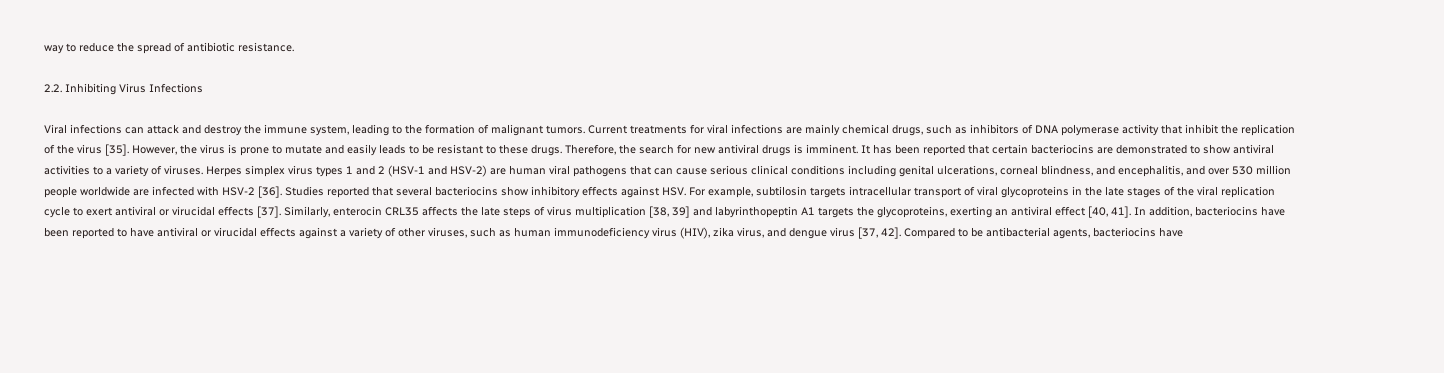way to reduce the spread of antibiotic resistance.

2.2. Inhibiting Virus Infections

Viral infections can attack and destroy the immune system, leading to the formation of malignant tumors. Current treatments for viral infections are mainly chemical drugs, such as inhibitors of DNA polymerase activity that inhibit the replication of the virus [35]. However, the virus is prone to mutate and easily leads to be resistant to these drugs. Therefore, the search for new antiviral drugs is imminent. It has been reported that certain bacteriocins are demonstrated to show antiviral activities to a variety of viruses. Herpes simplex virus types 1 and 2 (HSV-1 and HSV-2) are human viral pathogens that can cause serious clinical conditions including genital ulcerations, corneal blindness, and encephalitis, and over 530 million people worldwide are infected with HSV-2 [36]. Studies reported that several bacteriocins show inhibitory effects against HSV. For example, subtilosin targets intracellular transport of viral glycoproteins in the late stages of the viral replication cycle to exert antiviral or virucidal effects [37]. Similarly, enterocin CRL35 affects the late steps of virus multiplication [38, 39] and labyrinthopeptin A1 targets the glycoproteins, exerting an antiviral effect [40, 41]. In addition, bacteriocins have been reported to have antiviral or virucidal effects against a variety of other viruses, such as human immunodeficiency virus (HIV), zika virus, and dengue virus [37, 42]. Compared to be antibacterial agents, bacteriocins have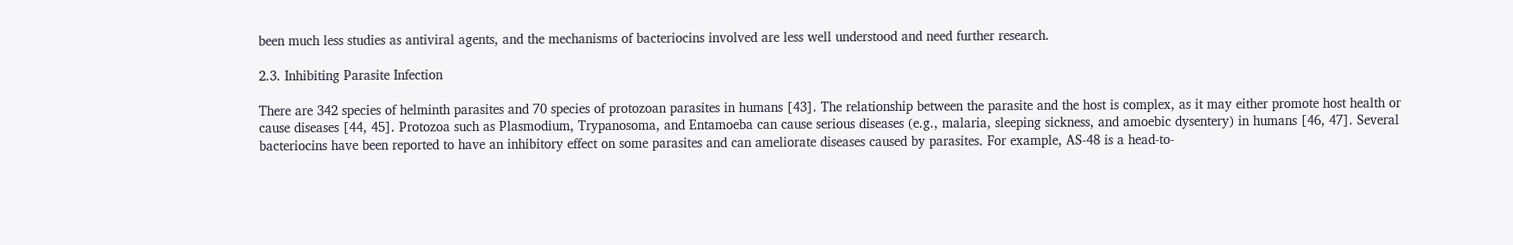been much less studies as antiviral agents, and the mechanisms of bacteriocins involved are less well understood and need further research.

2.3. Inhibiting Parasite Infection

There are 342 species of helminth parasites and 70 species of protozoan parasites in humans [43]. The relationship between the parasite and the host is complex, as it may either promote host health or cause diseases [44, 45]. Protozoa such as Plasmodium, Trypanosoma, and Entamoeba can cause serious diseases (e.g., malaria, sleeping sickness, and amoebic dysentery) in humans [46, 47]. Several bacteriocins have been reported to have an inhibitory effect on some parasites and can ameliorate diseases caused by parasites. For example, AS-48 is a head-to-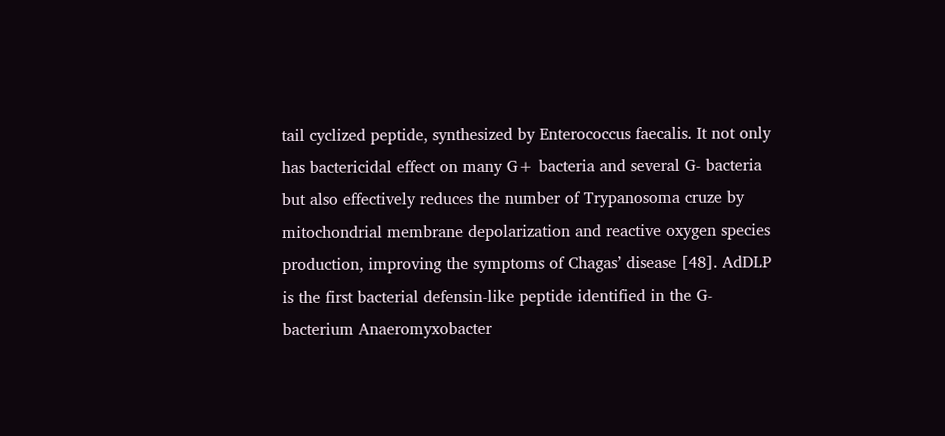tail cyclized peptide, synthesized by Enterococcus faecalis. It not only has bactericidal effect on many G+ bacteria and several G- bacteria but also effectively reduces the number of Trypanosoma cruze by mitochondrial membrane depolarization and reactive oxygen species production, improving the symptoms of Chagas’ disease [48]. AdDLP is the first bacterial defensin-like peptide identified in the G- bacterium Anaeromyxobacter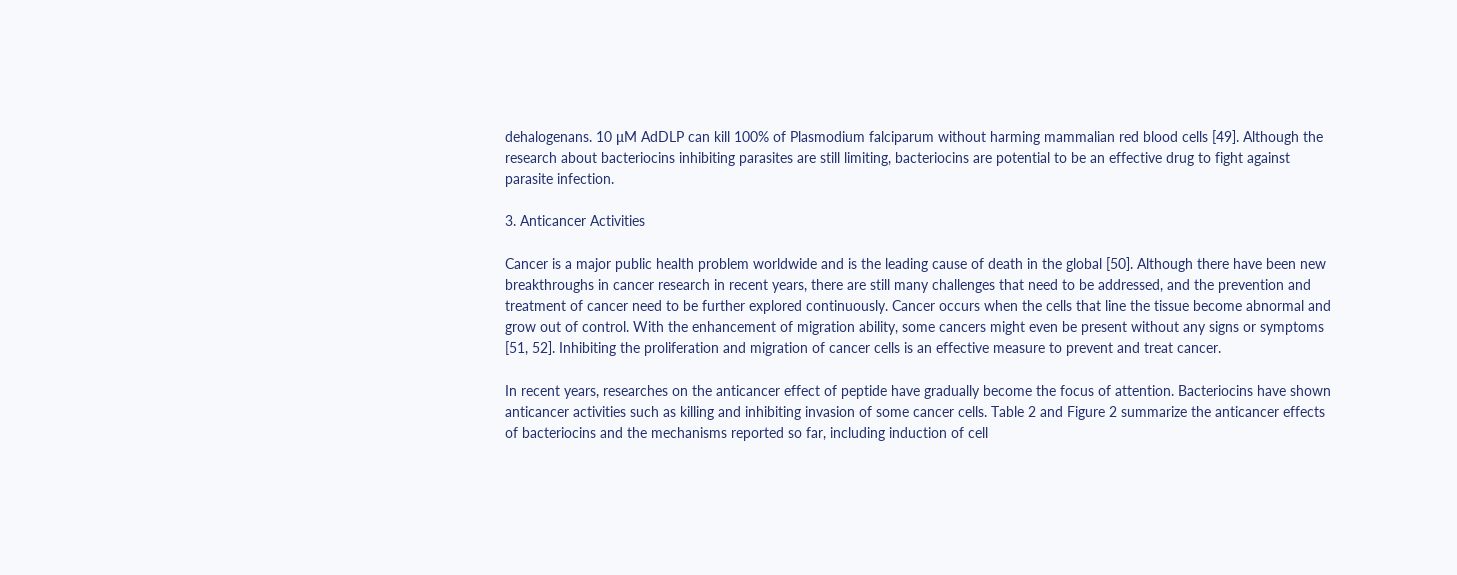dehalogenans. 10 μM AdDLP can kill 100% of Plasmodium falciparum without harming mammalian red blood cells [49]. Although the research about bacteriocins inhibiting parasites are still limiting, bacteriocins are potential to be an effective drug to fight against parasite infection.

3. Anticancer Activities

Cancer is a major public health problem worldwide and is the leading cause of death in the global [50]. Although there have been new breakthroughs in cancer research in recent years, there are still many challenges that need to be addressed, and the prevention and treatment of cancer need to be further explored continuously. Cancer occurs when the cells that line the tissue become abnormal and grow out of control. With the enhancement of migration ability, some cancers might even be present without any signs or symptoms [51, 52]. Inhibiting the proliferation and migration of cancer cells is an effective measure to prevent and treat cancer.

In recent years, researches on the anticancer effect of peptide have gradually become the focus of attention. Bacteriocins have shown anticancer activities such as killing and inhibiting invasion of some cancer cells. Table 2 and Figure 2 summarize the anticancer effects of bacteriocins and the mechanisms reported so far, including induction of cell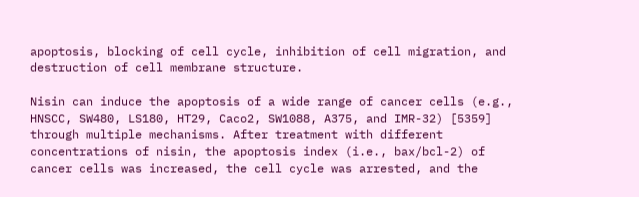apoptosis, blocking of cell cycle, inhibition of cell migration, and destruction of cell membrane structure.

Nisin can induce the apoptosis of a wide range of cancer cells (e.g., HNSCC, SW480, LS180, HT29, Caco2, SW1088, A375, and IMR-32) [5359] through multiple mechanisms. After treatment with different concentrations of nisin, the apoptosis index (i.e., bax/bcl-2) of cancer cells was increased, the cell cycle was arrested, and the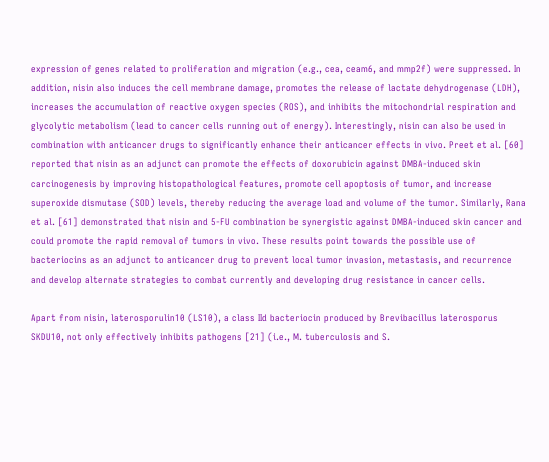expression of genes related to proliferation and migration (e.g., cea, ceam6, and mmp2f) were suppressed. In addition, nisin also induces the cell membrane damage, promotes the release of lactate dehydrogenase (LDH), increases the accumulation of reactive oxygen species (ROS), and inhibits the mitochondrial respiration and glycolytic metabolism (lead to cancer cells running out of energy). Interestingly, nisin can also be used in combination with anticancer drugs to significantly enhance their anticancer effects in vivo. Preet et al. [60] reported that nisin as an adjunct can promote the effects of doxorubicin against DMBA-induced skin carcinogenesis by improving histopathological features, promote cell apoptosis of tumor, and increase superoxide dismutase (SOD) levels, thereby reducing the average load and volume of the tumor. Similarly, Rana et al. [61] demonstrated that nisin and 5-FU combination be synergistic against DMBA-induced skin cancer and could promote the rapid removal of tumors in vivo. These results point towards the possible use of bacteriocins as an adjunct to anticancer drug to prevent local tumor invasion, metastasis, and recurrence and develop alternate strategies to combat currently and developing drug resistance in cancer cells.

Apart from nisin, laterosporulin10 (LS10), a class IId bacteriocin produced by Brevibacillus laterosporus SKDU10, not only effectively inhibits pathogens [21] (i.e., M. tuberculosis and S.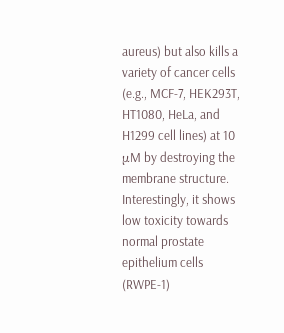aureus) but also kills a variety of cancer cells (e.g., MCF-7, HEK293T, HT1080, HeLa, and H1299 cell lines) at 10 μM by destroying the membrane structure. Interestingly, it shows low toxicity towards normal prostate epithelium cells (RWPE-1)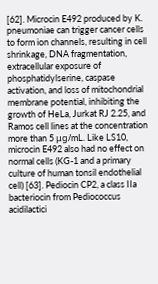[62]. Microcin E492 produced by K. pneumoniae can trigger cancer cells to form ion channels, resulting in cell shrinkage, DNA fragmentation, extracellular exposure of phosphatidylserine, caspase activation, and loss of mitochondrial membrane potential, inhibiting the growth of HeLa, Jurkat RJ 2.25, and Ramos cell lines at the concentration more than 5 μg/mL. Like LS10, microcin E492 also had no effect on normal cells (KG-1 and a primary culture of human tonsil endothelial cell) [63]. Pediocin CP2, a class IIa bacteriocin from Pediococcus acidilactici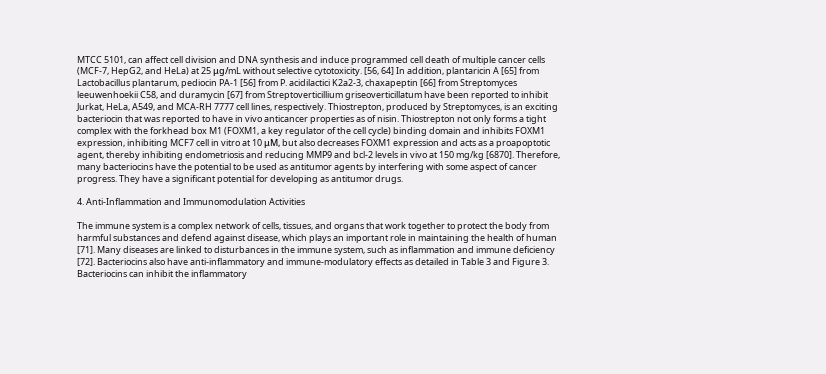MTCC 5101, can affect cell division and DNA synthesis and induce programmed cell death of multiple cancer cells (MCF-7, HepG2, and HeLa) at 25 μg/mL without selective cytotoxicity. [56, 64] In addition, plantaricin A [65] from Lactobacillus plantarum, pediocin PA-1 [56] from P. acidilactici K2a2-3, chaxapeptin [66] from Streptomyces leeuwenhoekii C58, and duramycin [67] from Streptoverticillium griseoverticillatum have been reported to inhibit Jurkat, HeLa, A549, and MCA-RH 7777 cell lines, respectively. Thiostrepton, produced by Streptomyces, is an exciting bacteriocin that was reported to have in vivo anticancer properties as of nisin. Thiostrepton not only forms a tight complex with the forkhead box M1 (FOXM1, a key regulator of the cell cycle) binding domain and inhibits FOXM1 expression, inhibiting MCF7 cell in vitro at 10 μM, but also decreases FOXM1 expression and acts as a proapoptotic agent, thereby inhibiting endometriosis and reducing MMP9 and bcl-2 levels in vivo at 150 mg/kg [6870]. Therefore, many bacteriocins have the potential to be used as antitumor agents by interfering with some aspect of cancer progress. They have a significant potential for developing as antitumor drugs.

4. Anti-Inflammation and Immunomodulation Activities

The immune system is a complex network of cells, tissues, and organs that work together to protect the body from harmful substances and defend against disease, which plays an important role in maintaining the health of human [71]. Many diseases are linked to disturbances in the immune system, such as inflammation and immune deficiency [72]. Bacteriocins also have anti-inflammatory and immune-modulatory effects as detailed in Table 3 and Figure 3. Bacteriocins can inhibit the inflammatory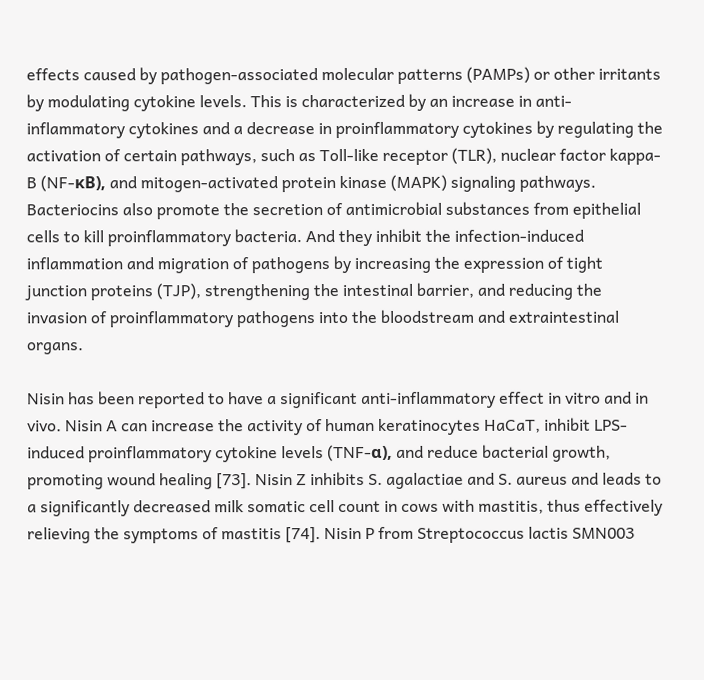effects caused by pathogen-associated molecular patterns (PAMPs) or other irritants by modulating cytokine levels. This is characterized by an increase in anti-inflammatory cytokines and a decrease in proinflammatory cytokines by regulating the activation of certain pathways, such as Toll-like receptor (TLR), nuclear factor kappa-B (NF-κB), and mitogen-activated protein kinase (MAPK) signaling pathways. Bacteriocins also promote the secretion of antimicrobial substances from epithelial cells to kill proinflammatory bacteria. And they inhibit the infection-induced inflammation and migration of pathogens by increasing the expression of tight junction proteins (TJP), strengthening the intestinal barrier, and reducing the invasion of proinflammatory pathogens into the bloodstream and extraintestinal organs.

Nisin has been reported to have a significant anti-inflammatory effect in vitro and in vivo. Nisin A can increase the activity of human keratinocytes HaCaT, inhibit LPS-induced proinflammatory cytokine levels (TNF-α), and reduce bacterial growth, promoting wound healing [73]. Nisin Z inhibits S. agalactiae and S. aureus and leads to a significantly decreased milk somatic cell count in cows with mastitis, thus effectively relieving the symptoms of mastitis [74]. Nisin P from Streptococcus lactis SMN003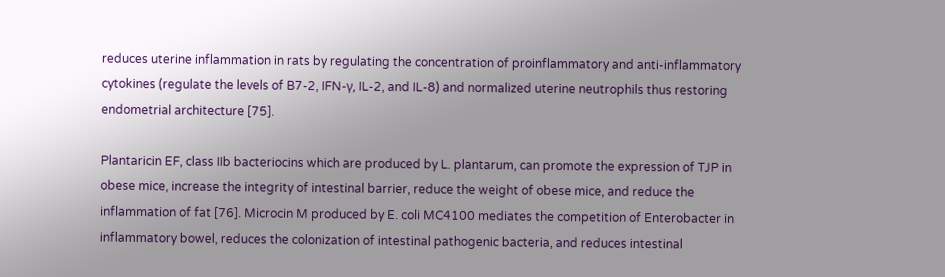reduces uterine inflammation in rats by regulating the concentration of proinflammatory and anti-inflammatory cytokines (regulate the levels of B7-2, IFN-γ, IL-2, and IL-8) and normalized uterine neutrophils thus restoring endometrial architecture [75].

Plantaricin EF, class IIb bacteriocins which are produced by L. plantarum, can promote the expression of TJP in obese mice, increase the integrity of intestinal barrier, reduce the weight of obese mice, and reduce the inflammation of fat [76]. Microcin M produced by E. coli MC4100 mediates the competition of Enterobacter in inflammatory bowel, reduces the colonization of intestinal pathogenic bacteria, and reduces intestinal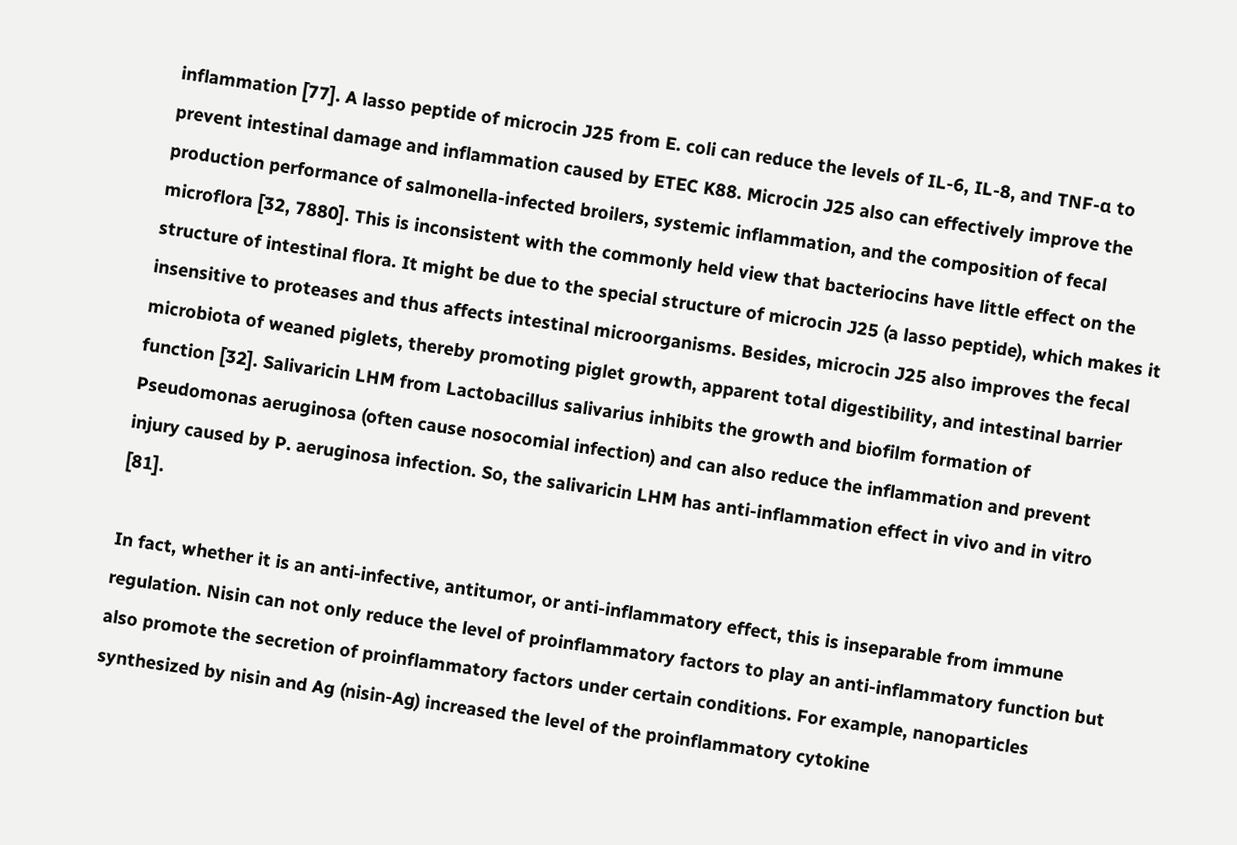inflammation [77]. A lasso peptide of microcin J25 from E. coli can reduce the levels of IL-6, IL-8, and TNF-α to prevent intestinal damage and inflammation caused by ETEC K88. Microcin J25 also can effectively improve the production performance of salmonella-infected broilers, systemic inflammation, and the composition of fecal microflora [32, 7880]. This is inconsistent with the commonly held view that bacteriocins have little effect on the structure of intestinal flora. It might be due to the special structure of microcin J25 (a lasso peptide), which makes it insensitive to proteases and thus affects intestinal microorganisms. Besides, microcin J25 also improves the fecal microbiota of weaned piglets, thereby promoting piglet growth, apparent total digestibility, and intestinal barrier function [32]. Salivaricin LHM from Lactobacillus salivarius inhibits the growth and biofilm formation of Pseudomonas aeruginosa (often cause nosocomial infection) and can also reduce the inflammation and prevent injury caused by P. aeruginosa infection. So, the salivaricin LHM has anti-inflammation effect in vivo and in vitro [81].

In fact, whether it is an anti-infective, antitumor, or anti-inflammatory effect, this is inseparable from immune regulation. Nisin can not only reduce the level of proinflammatory factors to play an anti-inflammatory function but also promote the secretion of proinflammatory factors under certain conditions. For example, nanoparticles synthesized by nisin and Ag (nisin-Ag) increased the level of the proinflammatory cytokine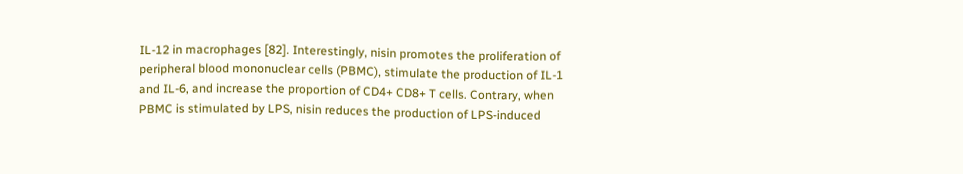IL-12 in macrophages [82]. Interestingly, nisin promotes the proliferation of peripheral blood mononuclear cells (PBMC), stimulate the production of IL-1 and IL-6, and increase the proportion of CD4+ CD8+ T cells. Contrary, when PBMC is stimulated by LPS, nisin reduces the production of LPS-induced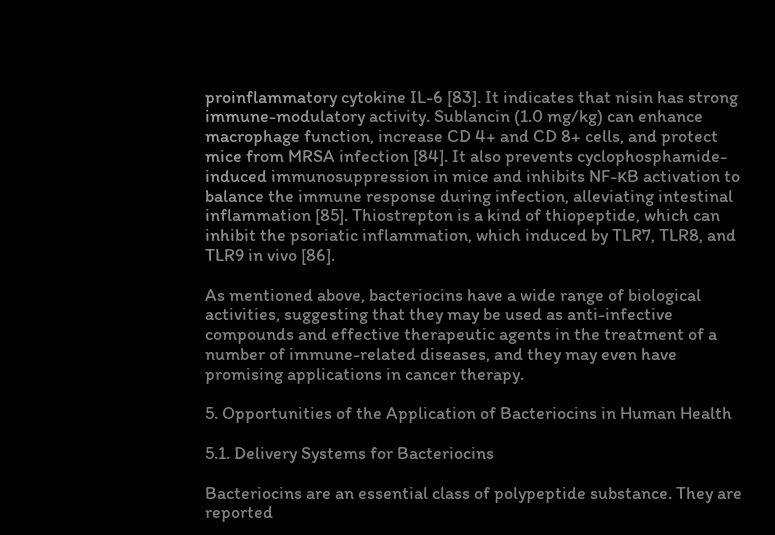proinflammatory cytokine IL-6 [83]. It indicates that nisin has strong immune-modulatory activity. Sublancin (1.0 mg/kg) can enhance macrophage function, increase CD 4+ and CD 8+ cells, and protect mice from MRSA infection [84]. It also prevents cyclophosphamide-induced immunosuppression in mice and inhibits NF-κB activation to balance the immune response during infection, alleviating intestinal inflammation [85]. Thiostrepton is a kind of thiopeptide, which can inhibit the psoriatic inflammation, which induced by TLR7, TLR8, and TLR9 in vivo [86].

As mentioned above, bacteriocins have a wide range of biological activities, suggesting that they may be used as anti-infective compounds and effective therapeutic agents in the treatment of a number of immune-related diseases, and they may even have promising applications in cancer therapy.

5. Opportunities of the Application of Bacteriocins in Human Health

5.1. Delivery Systems for Bacteriocins

Bacteriocins are an essential class of polypeptide substance. They are reported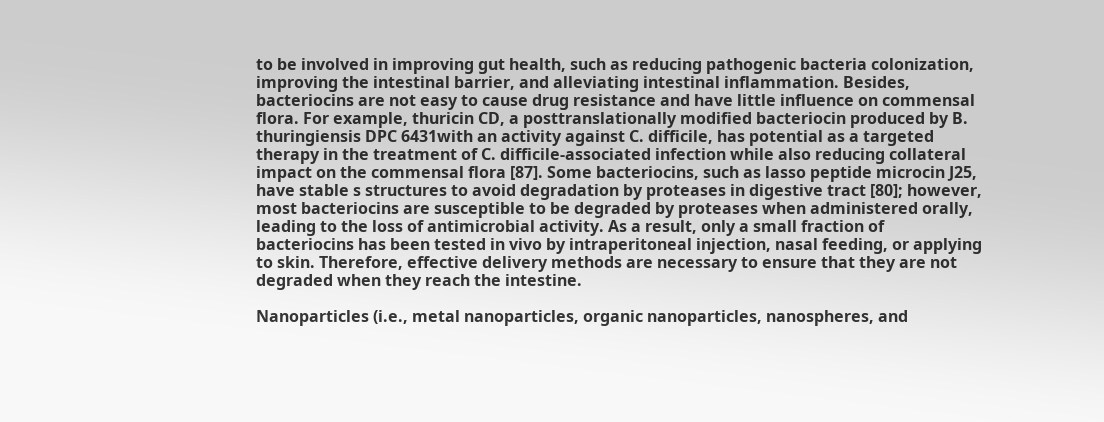to be involved in improving gut health, such as reducing pathogenic bacteria colonization, improving the intestinal barrier, and alleviating intestinal inflammation. Besides, bacteriocins are not easy to cause drug resistance and have little influence on commensal flora. For example, thuricin CD, a posttranslationally modified bacteriocin produced by B. thuringiensis DPC 6431with an activity against C. difficile, has potential as a targeted therapy in the treatment of C. difficile-associated infection while also reducing collateral impact on the commensal flora [87]. Some bacteriocins, such as lasso peptide microcin J25, have stable s structures to avoid degradation by proteases in digestive tract [80]; however, most bacteriocins are susceptible to be degraded by proteases when administered orally, leading to the loss of antimicrobial activity. As a result, only a small fraction of bacteriocins has been tested in vivo by intraperitoneal injection, nasal feeding, or applying to skin. Therefore, effective delivery methods are necessary to ensure that they are not degraded when they reach the intestine.

Nanoparticles (i.e., metal nanoparticles, organic nanoparticles, nanospheres, and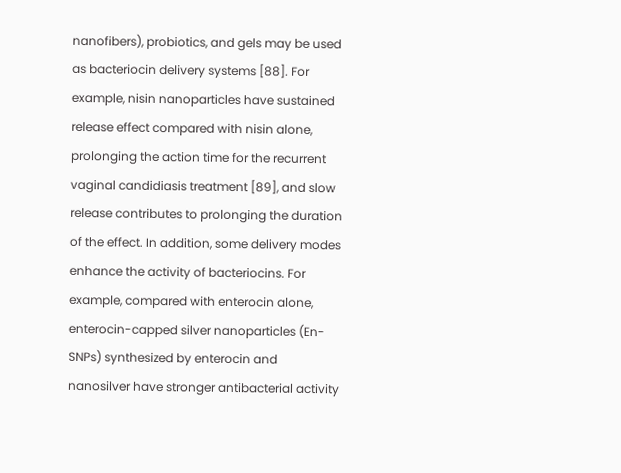nanofibers), probiotics, and gels may be used as bacteriocin delivery systems [88]. For example, nisin nanoparticles have sustained release effect compared with nisin alone, prolonging the action time for the recurrent vaginal candidiasis treatment [89], and slow release contributes to prolonging the duration of the effect. In addition, some delivery modes enhance the activity of bacteriocins. For example, compared with enterocin alone, enterocin-capped silver nanoparticles (En-SNPs) synthesized by enterocin and nanosilver have stronger antibacterial activity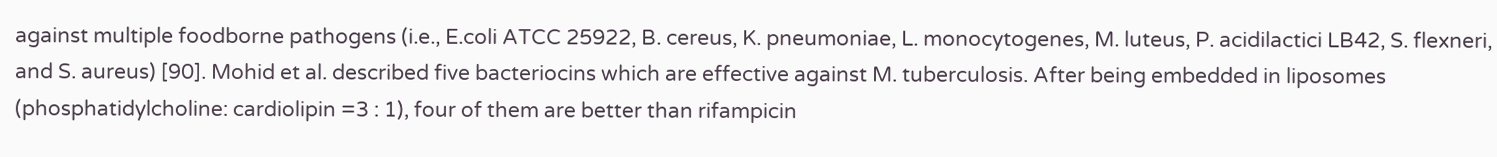against multiple foodborne pathogens (i.e., E.coli ATCC 25922, B. cereus, K. pneumoniae, L. monocytogenes, M. luteus, P. acidilactici LB42, S. flexneri, and S. aureus) [90]. Mohid et al. described five bacteriocins which are effective against M. tuberculosis. After being embedded in liposomes (phosphatidylcholine: cardiolipin =3 : 1), four of them are better than rifampicin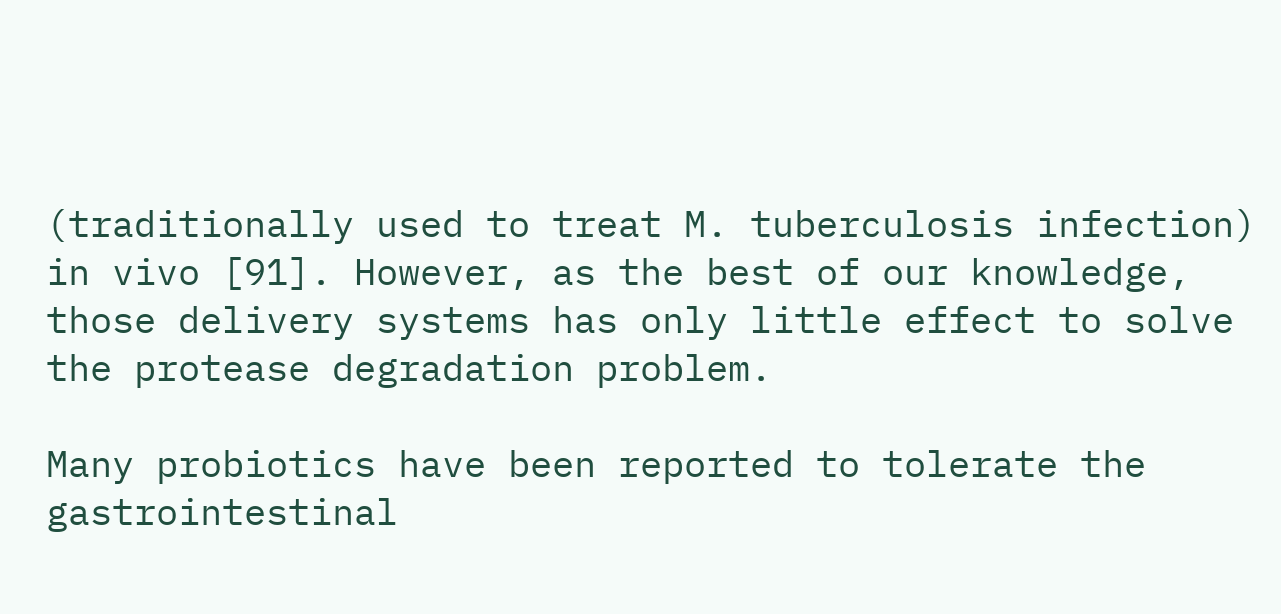(traditionally used to treat M. tuberculosis infection) in vivo [91]. However, as the best of our knowledge, those delivery systems has only little effect to solve the protease degradation problem.

Many probiotics have been reported to tolerate the gastrointestinal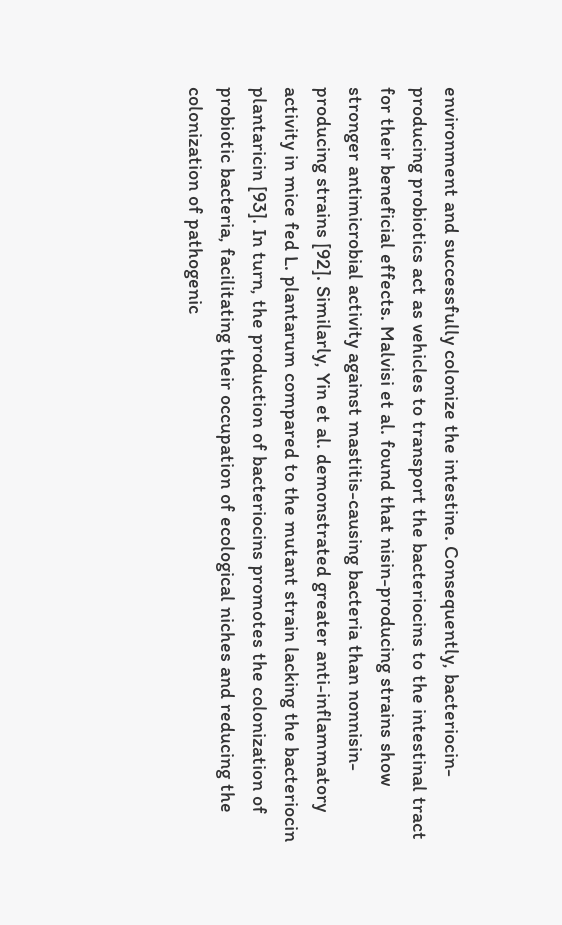environment and successfully colonize the intestine. Consequently, bacteriocin-producing probiotics act as vehicles to transport the bacteriocins to the intestinal tract for their beneficial effects. Malvisi et al. found that nisin-producing strains show stronger antimicrobial activity against mastitis-causing bacteria than nonnisin-producing strains [92]. Similarly, Yin et al. demonstrated greater anti-inflammatory activity in mice fed L. plantarum compared to the mutant strain lacking the bacteriocin plantaricin [93]. In turn, the production of bacteriocins promotes the colonization of probiotic bacteria, facilitating their occupation of ecological niches and reducing the colonization of pathogenic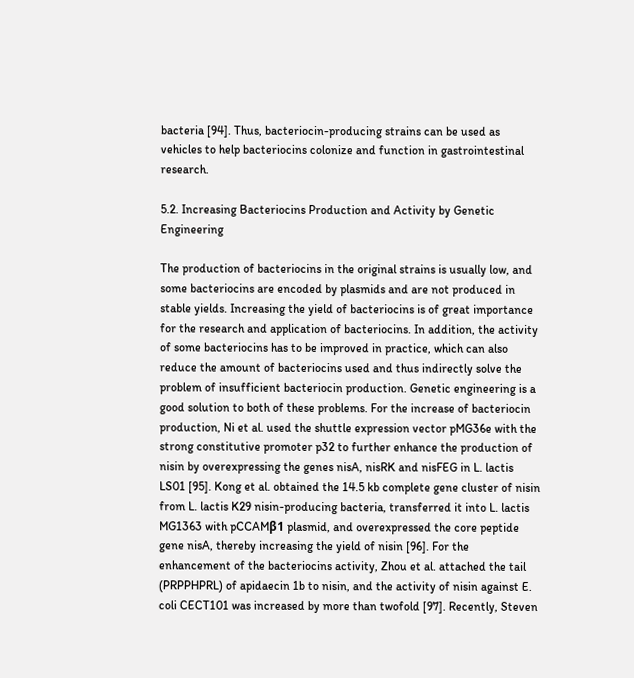bacteria [94]. Thus, bacteriocin-producing strains can be used as vehicles to help bacteriocins colonize and function in gastrointestinal research.

5.2. Increasing Bacteriocins Production and Activity by Genetic Engineering

The production of bacteriocins in the original strains is usually low, and some bacteriocins are encoded by plasmids and are not produced in stable yields. Increasing the yield of bacteriocins is of great importance for the research and application of bacteriocins. In addition, the activity of some bacteriocins has to be improved in practice, which can also reduce the amount of bacteriocins used and thus indirectly solve the problem of insufficient bacteriocin production. Genetic engineering is a good solution to both of these problems. For the increase of bacteriocin production, Ni et al. used the shuttle expression vector pMG36e with the strong constitutive promoter p32 to further enhance the production of nisin by overexpressing the genes nisA, nisRK and nisFEG in L. lactis LS01 [95]. Kong et al. obtained the 14.5 kb complete gene cluster of nisin from L. lactis K29 nisin-producing bacteria, transferred it into L. lactis MG1363 with pCCAMβ1 plasmid, and overexpressed the core peptide gene nisA, thereby increasing the yield of nisin [96]. For the enhancement of the bacteriocins activity, Zhou et al. attached the tail (PRPPHPRL) of apidaecin 1b to nisin, and the activity of nisin against E. coli CECT101 was increased by more than twofold [97]. Recently, Steven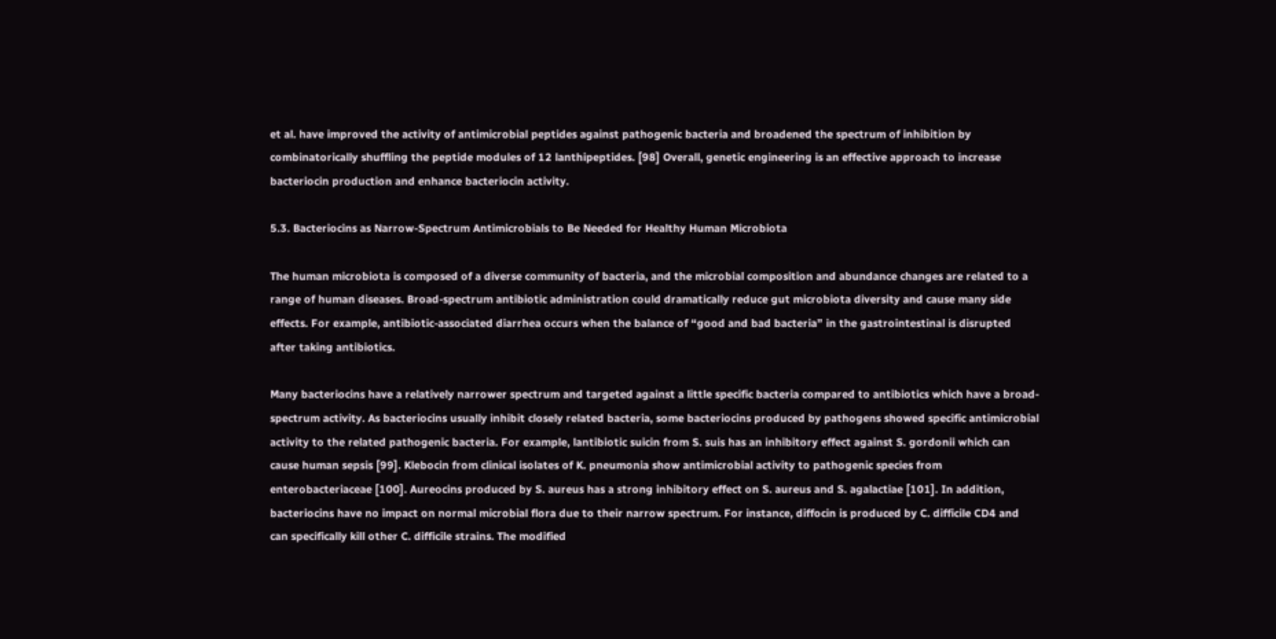et al. have improved the activity of antimicrobial peptides against pathogenic bacteria and broadened the spectrum of inhibition by combinatorically shuffling the peptide modules of 12 lanthipeptides. [98] Overall, genetic engineering is an effective approach to increase bacteriocin production and enhance bacteriocin activity.

5.3. Bacteriocins as Narrow-Spectrum Antimicrobials to Be Needed for Healthy Human Microbiota

The human microbiota is composed of a diverse community of bacteria, and the microbial composition and abundance changes are related to a range of human diseases. Broad-spectrum antibiotic administration could dramatically reduce gut microbiota diversity and cause many side effects. For example, antibiotic-associated diarrhea occurs when the balance of “good and bad bacteria” in the gastrointestinal is disrupted after taking antibiotics.

Many bacteriocins have a relatively narrower spectrum and targeted against a little specific bacteria compared to antibiotics which have a broad-spectrum activity. As bacteriocins usually inhibit closely related bacteria, some bacteriocins produced by pathogens showed specific antimicrobial activity to the related pathogenic bacteria. For example, lantibiotic suicin from S. suis has an inhibitory effect against S. gordonii which can cause human sepsis [99]. Klebocin from clinical isolates of K. pneumonia show antimicrobial activity to pathogenic species from enterobacteriaceae [100]. Aureocins produced by S. aureus has a strong inhibitory effect on S. aureus and S. agalactiae [101]. In addition, bacteriocins have no impact on normal microbial flora due to their narrow spectrum. For instance, diffocin is produced by C. difficile CD4 and can specifically kill other C. difficile strains. The modified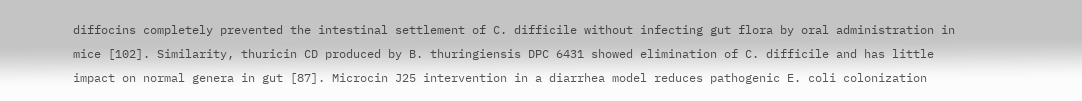diffocins completely prevented the intestinal settlement of C. difficile without infecting gut flora by oral administration in mice [102]. Similarity, thuricin CD produced by B. thuringiensis DPC 6431 showed elimination of C. difficile and has little impact on normal genera in gut [87]. Microcin J25 intervention in a diarrhea model reduces pathogenic E. coli colonization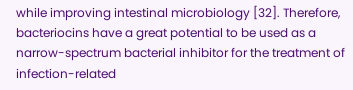while improving intestinal microbiology [32]. Therefore, bacteriocins have a great potential to be used as a narrow-spectrum bacterial inhibitor for the treatment of infection-related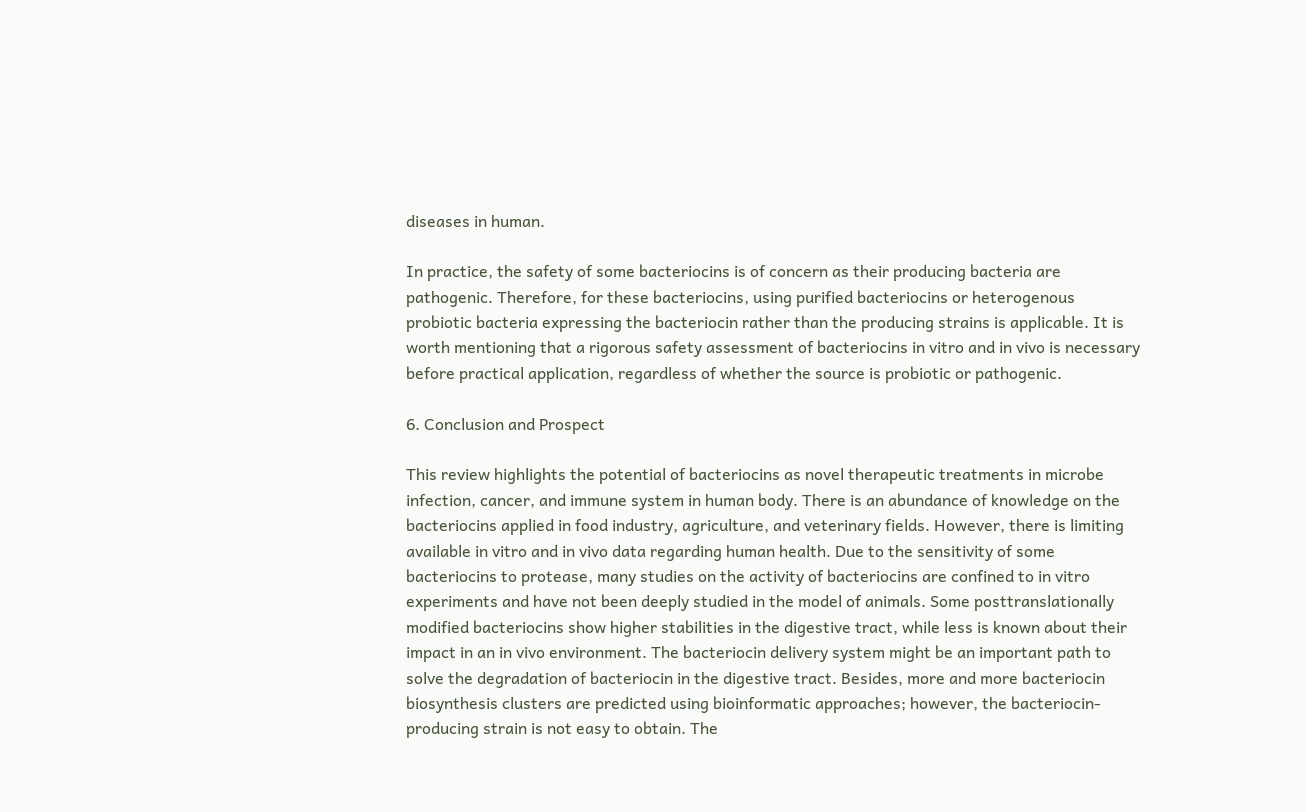diseases in human.

In practice, the safety of some bacteriocins is of concern as their producing bacteria are pathogenic. Therefore, for these bacteriocins, using purified bacteriocins or heterogenous probiotic bacteria expressing the bacteriocin rather than the producing strains is applicable. It is worth mentioning that a rigorous safety assessment of bacteriocins in vitro and in vivo is necessary before practical application, regardless of whether the source is probiotic or pathogenic.

6. Conclusion and Prospect

This review highlights the potential of bacteriocins as novel therapeutic treatments in microbe infection, cancer, and immune system in human body. There is an abundance of knowledge on the bacteriocins applied in food industry, agriculture, and veterinary fields. However, there is limiting available in vitro and in vivo data regarding human health. Due to the sensitivity of some bacteriocins to protease, many studies on the activity of bacteriocins are confined to in vitro experiments and have not been deeply studied in the model of animals. Some posttranslationally modified bacteriocins show higher stabilities in the digestive tract, while less is known about their impact in an in vivo environment. The bacteriocin delivery system might be an important path to solve the degradation of bacteriocin in the digestive tract. Besides, more and more bacteriocin biosynthesis clusters are predicted using bioinformatic approaches; however, the bacteriocin-producing strain is not easy to obtain. The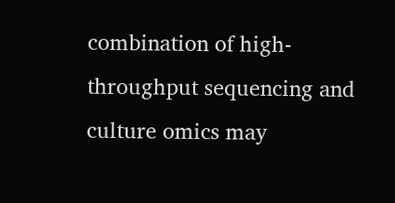combination of high-throughput sequencing and culture omics may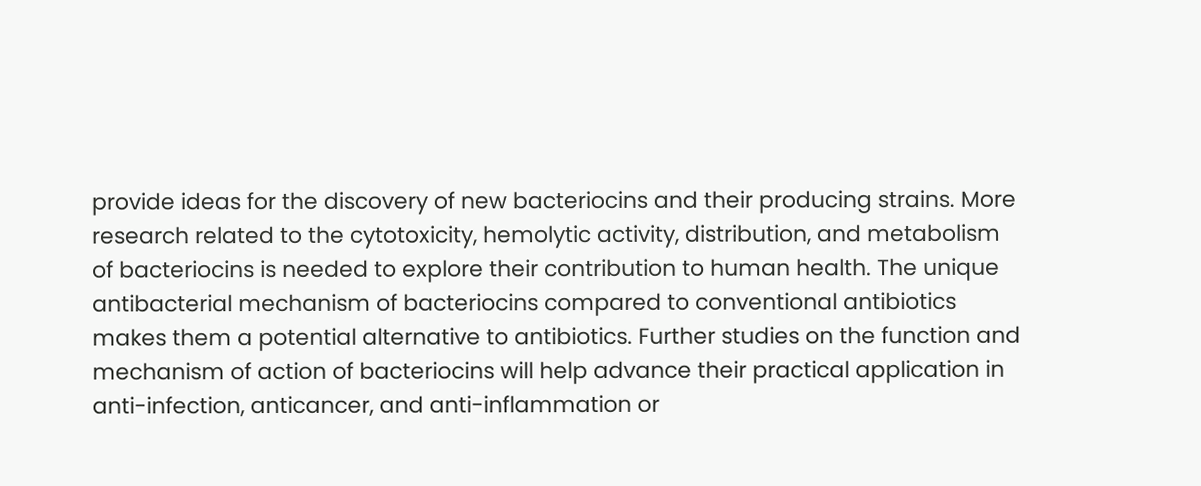provide ideas for the discovery of new bacteriocins and their producing strains. More research related to the cytotoxicity, hemolytic activity, distribution, and metabolism of bacteriocins is needed to explore their contribution to human health. The unique antibacterial mechanism of bacteriocins compared to conventional antibiotics makes them a potential alternative to antibiotics. Further studies on the function and mechanism of action of bacteriocins will help advance their practical application in anti-infection, anticancer, and anti-inflammation or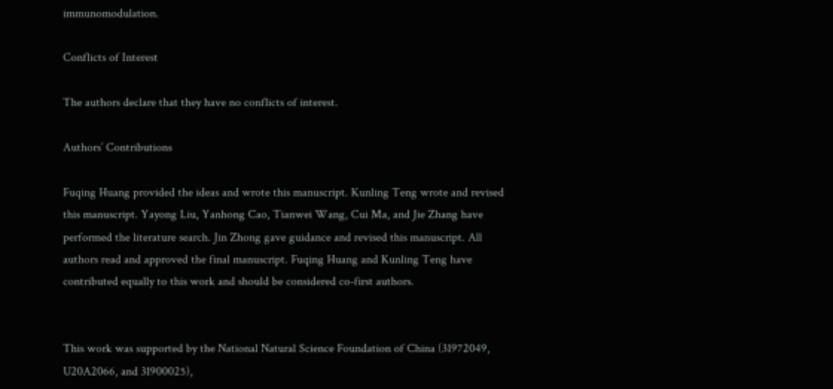immunomodulation.

Conflicts of Interest

The authors declare that they have no conflicts of interest.

Authors’ Contributions

Fuqing Huang provided the ideas and wrote this manuscript. Kunling Teng wrote and revised this manuscript. Yayong Liu, Yanhong Cao, Tianwei Wang, Cui Ma, and Jie Zhang have performed the literature search. Jin Zhong gave guidance and revised this manuscript. All authors read and approved the final manuscript. Fuqing Huang and Kunling Teng have contributed equally to this work and should be considered co-first authors.


This work was supported by the National Natural Science Foundation of China (31972049, U20A2066, and 31900025),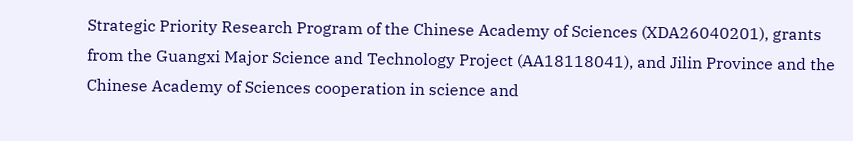Strategic Priority Research Program of the Chinese Academy of Sciences (XDA26040201), grants from the Guangxi Major Science and Technology Project (AA18118041), and Jilin Province and the Chinese Academy of Sciences cooperation in science and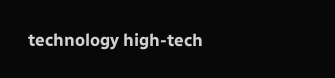technology high-tech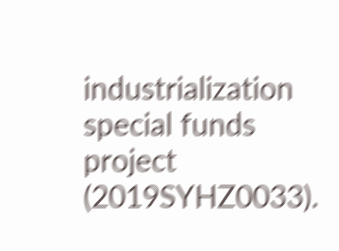industrialization special funds project (2019SYHZ0033).